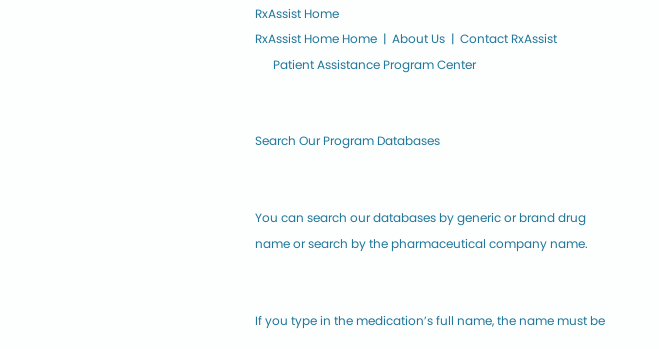RxAssist Home
RxAssist Home Home  |  About Us  |  Contact RxAssist
      Patient Assistance Program Center


Search Our Program Databases


You can search our databases by generic or brand drug name or search by the pharmaceutical company name.


If you type in the medication’s full name, the name must be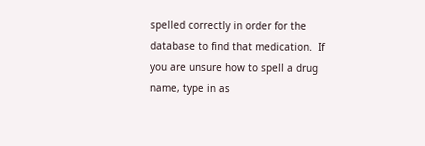spelled correctly in order for the database to find that medication.  If you are unsure how to spell a drug name, type in as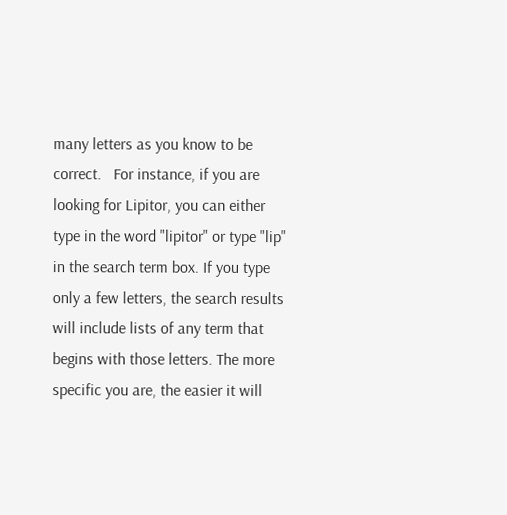many letters as you know to be correct.   For instance, if you are looking for Lipitor, you can either type in the word "lipitor" or type "lip" in the search term box. If you type only a few letters, the search results will include lists of any term that begins with those letters. The more specific you are, the easier it will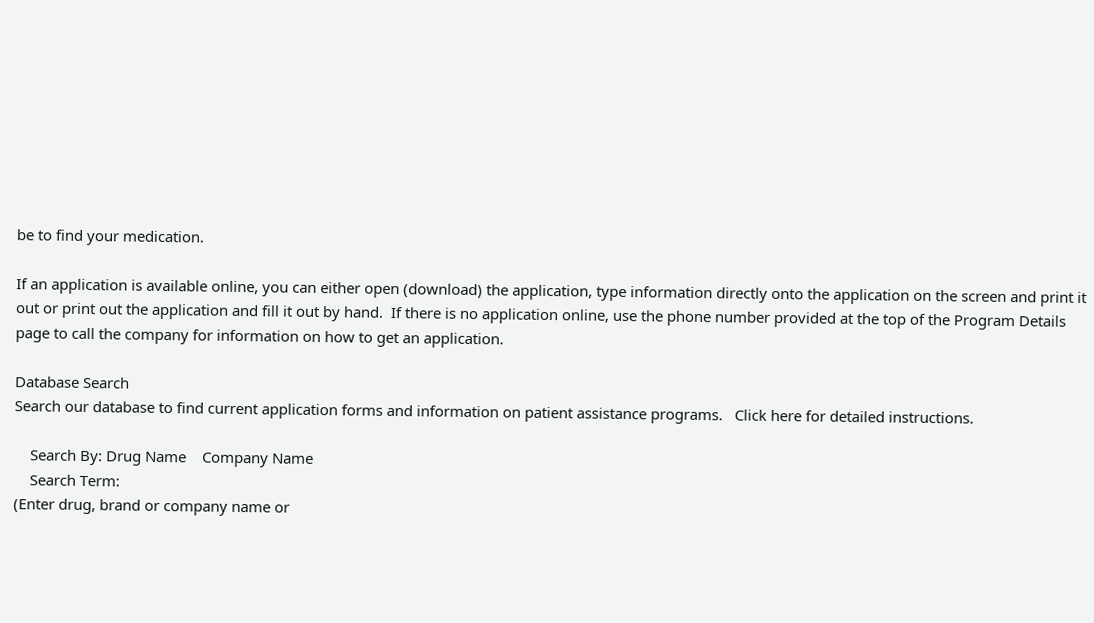be to find your medication.

If an application is available online, you can either open (download) the application, type information directly onto the application on the screen and print it out or print out the application and fill it out by hand.  If there is no application online, use the phone number provided at the top of the Program Details page to call the company for information on how to get an application.

Database Search
Search our database to find current application forms and information on patient assistance programs.   Click here for detailed instructions.

    Search By: Drug Name    Company Name
    Search Term:
(Enter drug, brand or company name or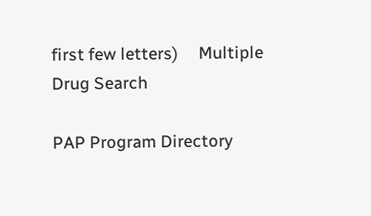first few letters)     Multiple Drug Search

PAP Program Directory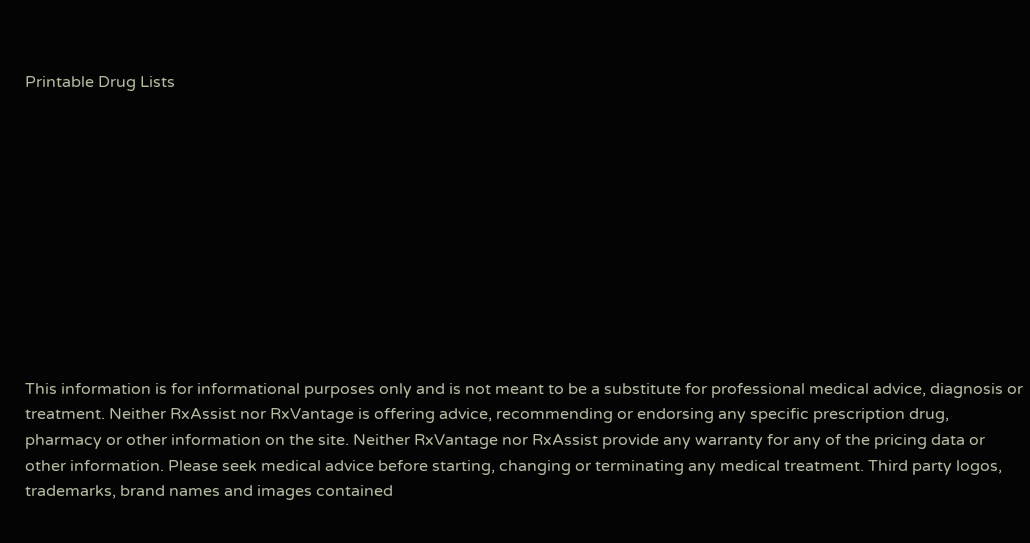Printable Drug Lists











This information is for informational purposes only and is not meant to be a substitute for professional medical advice, diagnosis or treatment. Neither RxAssist nor RxVantage is offering advice, recommending or endorsing any specific prescription drug, pharmacy or other information on the site. Neither RxVantage nor RxAssist provide any warranty for any of the pricing data or other information. Please seek medical advice before starting, changing or terminating any medical treatment. Third party logos, trademarks, brand names and images contained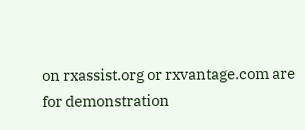on rxassist.org or rxvantage.com are for demonstration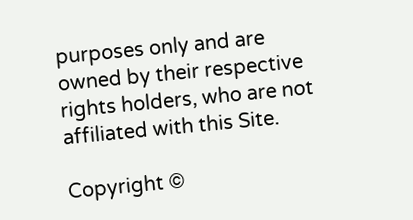purposes only and are owned by their respective rights holders, who are not affiliated with this Site.

Copyright ©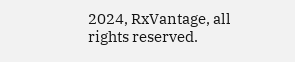2024, RxVantage, all rights reserved.